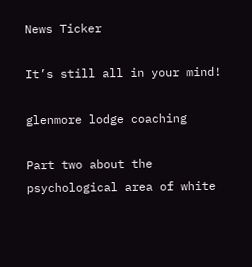News Ticker

It’s still all in your mind!

glenmore lodge coaching

Part two about the psychological area of white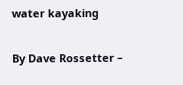water kayaking

By Dave Rossetter –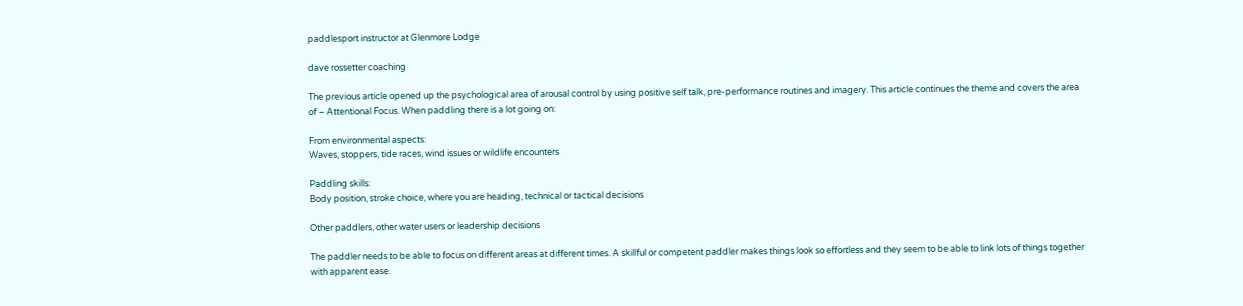paddlesport instructor at Glenmore Lodge

dave rossetter coaching

The previous article opened up the psychological area of arousal control by using positive self talk, pre-performance routines and imagery. This article continues the theme and covers the area of – Attentional Focus. When paddling there is a lot going on:

From environmental aspects:
Waves, stoppers, tide races, wind issues or wildlife encounters

Paddling skills:
Body position, stroke choice, where you are heading, technical or tactical decisions

Other paddlers, other water users or leadership decisions

The paddler needs to be able to focus on different areas at different times. A skillful or competent paddler makes things look so effortless and they seem to be able to link lots of things together with apparent ease.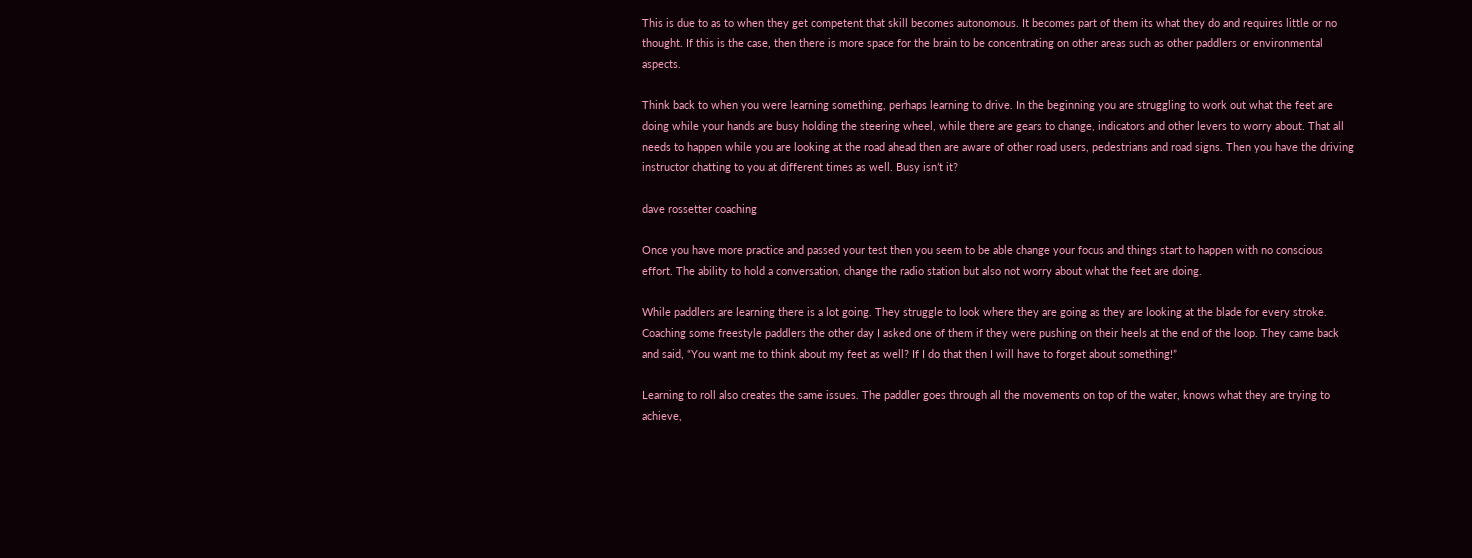This is due to as to when they get competent that skill becomes autonomous. It becomes part of them its what they do and requires little or no thought. If this is the case, then there is more space for the brain to be concentrating on other areas such as other paddlers or environmental aspects.

Think back to when you were learning something, perhaps learning to drive. In the beginning you are struggling to work out what the feet are doing while your hands are busy holding the steering wheel, while there are gears to change, indicators and other levers to worry about. That all needs to happen while you are looking at the road ahead then are aware of other road users, pedestrians and road signs. Then you have the driving instructor chatting to you at different times as well. Busy isn’t it?

dave rossetter coaching

Once you have more practice and passed your test then you seem to be able change your focus and things start to happen with no conscious effort. The ability to hold a conversation, change the radio station but also not worry about what the feet are doing.

While paddlers are learning there is a lot going. They struggle to look where they are going as they are looking at the blade for every stroke. Coaching some freestyle paddlers the other day I asked one of them if they were pushing on their heels at the end of the loop. They came back and said, “You want me to think about my feet as well? If I do that then I will have to forget about something!”

Learning to roll also creates the same issues. The paddler goes through all the movements on top of the water, knows what they are trying to achieve,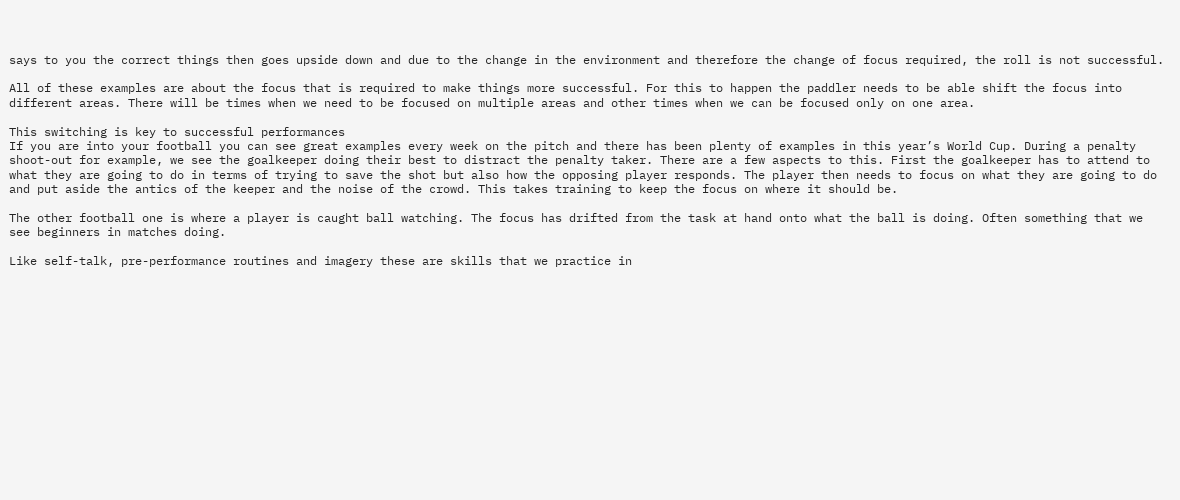says to you the correct things then goes upside down and due to the change in the environment and therefore the change of focus required, the roll is not successful.

All of these examples are about the focus that is required to make things more successful. For this to happen the paddler needs to be able shift the focus into different areas. There will be times when we need to be focused on multiple areas and other times when we can be focused only on one area.

This switching is key to successful performances
If you are into your football you can see great examples every week on the pitch and there has been plenty of examples in this year’s World Cup. During a penalty shoot-out for example, we see the goalkeeper doing their best to distract the penalty taker. There are a few aspects to this. First the goalkeeper has to attend to what they are going to do in terms of trying to save the shot but also how the opposing player responds. The player then needs to focus on what they are going to do and put aside the antics of the keeper and the noise of the crowd. This takes training to keep the focus on where it should be.

The other football one is where a player is caught ball watching. The focus has drifted from the task at hand onto what the ball is doing. Often something that we see beginners in matches doing.

Like self-talk, pre-performance routines and imagery these are skills that we practice in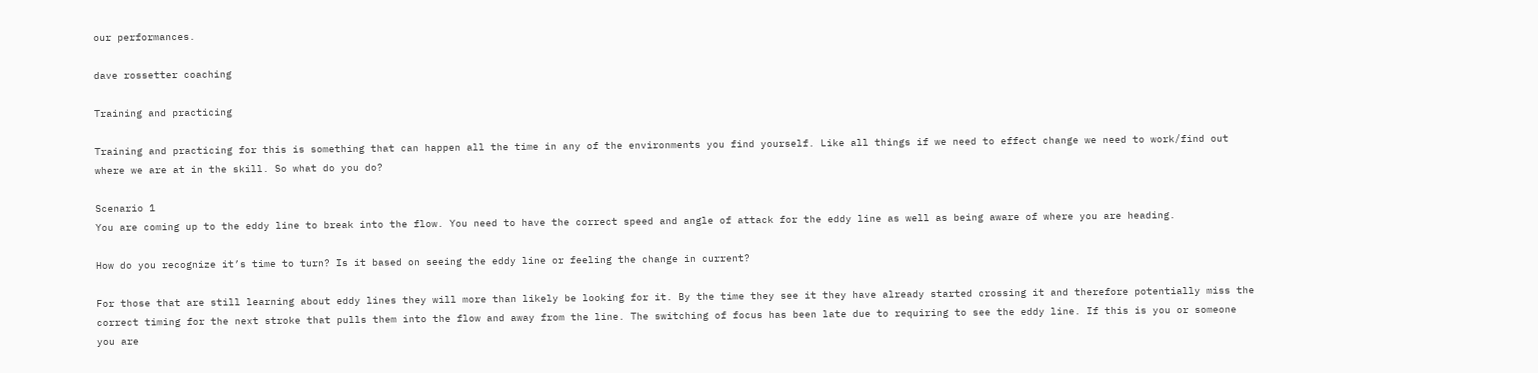our performances.

dave rossetter coaching

Training and practicing

Training and practicing for this is something that can happen all the time in any of the environments you find yourself. Like all things if we need to effect change we need to work/find out where we are at in the skill. So what do you do?

Scenario 1
You are coming up to the eddy line to break into the flow. You need to have the correct speed and angle of attack for the eddy line as well as being aware of where you are heading.

How do you recognize it’s time to turn? Is it based on seeing the eddy line or feeling the change in current?

For those that are still learning about eddy lines they will more than likely be looking for it. By the time they see it they have already started crossing it and therefore potentially miss the correct timing for the next stroke that pulls them into the flow and away from the line. The switching of focus has been late due to requiring to see the eddy line. If this is you or someone you are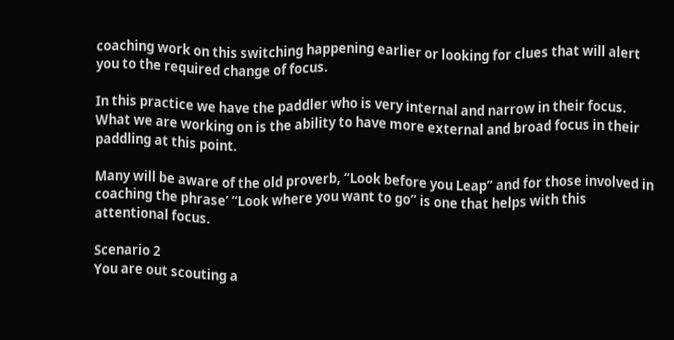coaching work on this switching happening earlier or looking for clues that will alert you to the required change of focus.

In this practice we have the paddler who is very internal and narrow in their focus. What we are working on is the ability to have more external and broad focus in their paddling at this point.

Many will be aware of the old proverb, “Look before you Leap” and for those involved in coaching the phrase’ “Look where you want to go” is one that helps with this attentional focus.

Scenario 2
You are out scouting a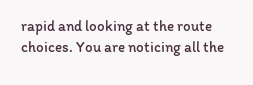rapid and looking at the route choices. You are noticing all the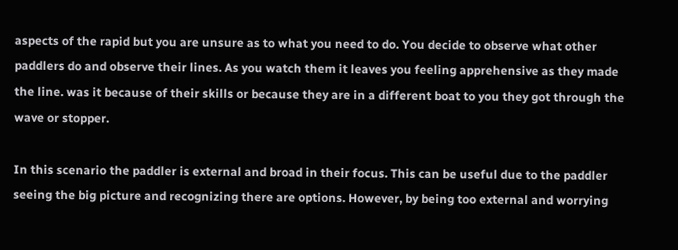aspects of the rapid but you are unsure as to what you need to do. You decide to observe what other paddlers do and observe their lines. As you watch them it leaves you feeling apprehensive as they made the line. was it because of their skills or because they are in a different boat to you they got through the wave or stopper.

In this scenario the paddler is external and broad in their focus. This can be useful due to the paddler seeing the big picture and recognizing there are options. However, by being too external and worrying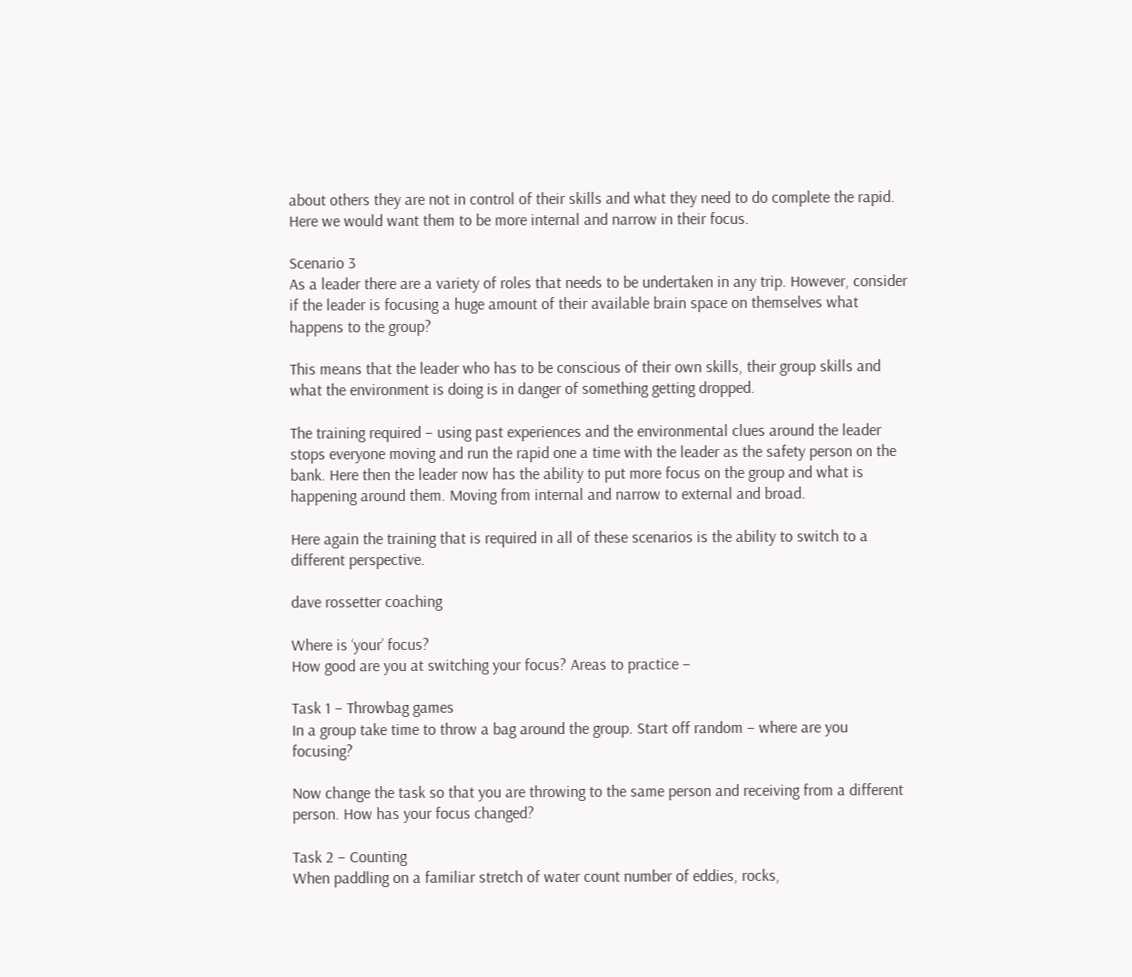about others they are not in control of their skills and what they need to do complete the rapid. Here we would want them to be more internal and narrow in their focus.

Scenario 3
As a leader there are a variety of roles that needs to be undertaken in any trip. However, consider if the leader is focusing a huge amount of their available brain space on themselves what happens to the group?

This means that the leader who has to be conscious of their own skills, their group skills and what the environment is doing is in danger of something getting dropped.

The training required – using past experiences and the environmental clues around the leader stops everyone moving and run the rapid one a time with the leader as the safety person on the bank. Here then the leader now has the ability to put more focus on the group and what is happening around them. Moving from internal and narrow to external and broad.

Here again the training that is required in all of these scenarios is the ability to switch to a different perspective.

dave rossetter coaching

Where is ‘your’ focus?
How good are you at switching your focus? Areas to practice –

Task 1 – Throwbag games
In a group take time to throw a bag around the group. Start off random – where are you focusing?

Now change the task so that you are throwing to the same person and receiving from a different person. How has your focus changed?

Task 2 – Counting
When paddling on a familiar stretch of water count number of eddies, rocks,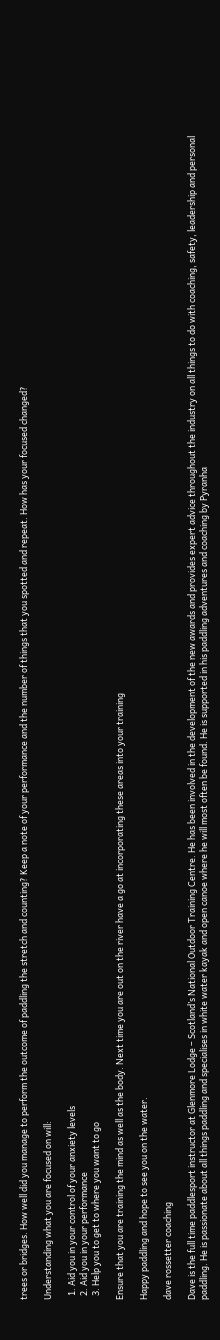trees or bridges. How well did you manage to perform the outcome of paddling the stretch and counting? Keep a note of your performance and the number of things that you spotted and repeat. How has your focused changed?

Understanding what you are focused on will:

  1. Aid you in your control of your anxiety levels
  2. Aid you in your performance
  3. Help you to get to where you want to go

Ensure that you are training the mind as well as the body. Next time you are out on the river have a go at incorporating these areas into your training

Happy paddling and hope to see you on the water.

dave rossetter coaching

Dave is the full time paddlesport instructor at Glenmore Lodge – Scotland’s National Outdoor Training Centre. He has been involved in the development of the new awards and provides expert advice throughout the industry on all things to do with coaching, safety, leadership and personal paddling. He is passionate about all things paddling and specialises in white water kayak and open canoe where he will most often be found. He is supported in his paddling adventures and coaching by Pyranha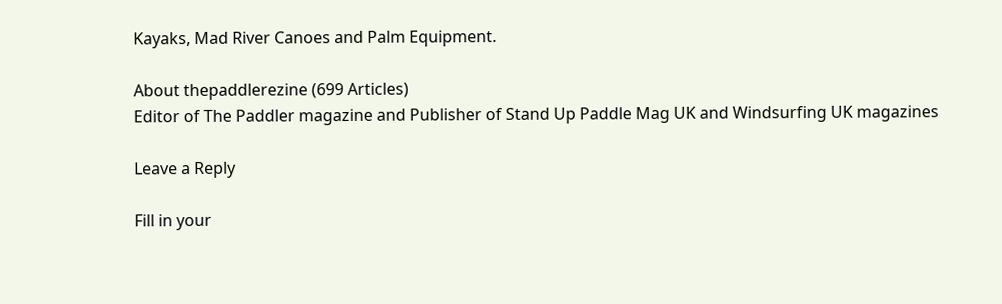Kayaks, Mad River Canoes and Palm Equipment.

About thepaddlerezine (699 Articles)
Editor of The Paddler magazine and Publisher of Stand Up Paddle Mag UK and Windsurfing UK magazines

Leave a Reply

Fill in your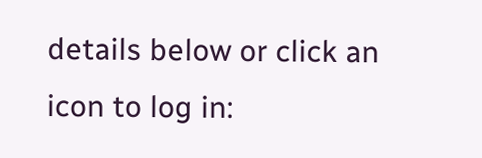details below or click an icon to log in: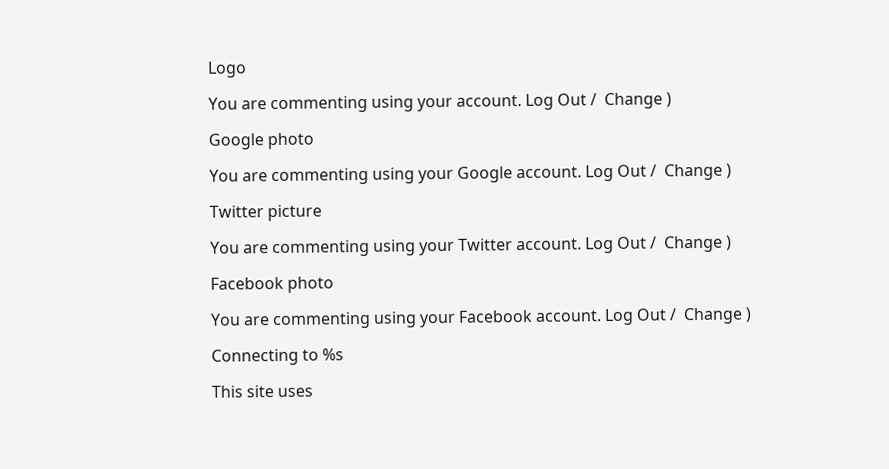Logo

You are commenting using your account. Log Out /  Change )

Google photo

You are commenting using your Google account. Log Out /  Change )

Twitter picture

You are commenting using your Twitter account. Log Out /  Change )

Facebook photo

You are commenting using your Facebook account. Log Out /  Change )

Connecting to %s

This site uses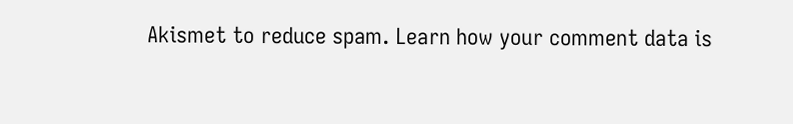Akismet to reduce spam. Learn how your comment data is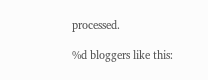processed.

%d bloggers like this: